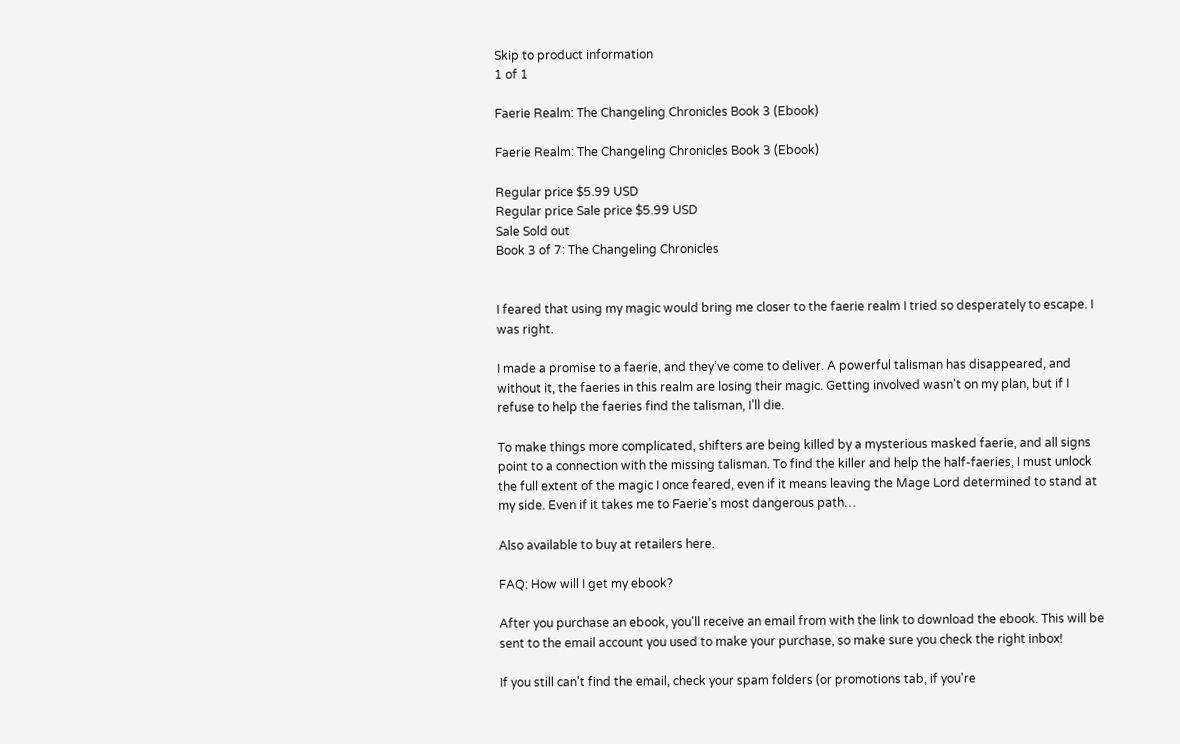Skip to product information
1 of 1

Faerie Realm: The Changeling Chronicles Book 3 (Ebook)

Faerie Realm: The Changeling Chronicles Book 3 (Ebook)

Regular price $5.99 USD
Regular price Sale price $5.99 USD
Sale Sold out
Book 3 of 7: The Changeling Chronicles


I feared that using my magic would bring me closer to the faerie realm I tried so desperately to escape. I was right.

I made a promise to a faerie, and they’ve come to deliver. A powerful talisman has disappeared, and without it, the faeries in this realm are losing their magic. Getting involved wasn't on my plan, but if I refuse to help the faeries find the talisman, I’ll die.

To make things more complicated, shifters are being killed by a mysterious masked faerie, and all signs point to a connection with the missing talisman. To find the killer and help the half-faeries, I must unlock the full extent of the magic I once feared, even if it means leaving the Mage Lord determined to stand at my side. Even if it takes me to Faerie’s most dangerous path…

Also available to buy at retailers here.

FAQ: How will I get my ebook?

After you purchase an ebook, you'll receive an email from with the link to download the ebook. This will be sent to the email account you used to make your purchase, so make sure you check the right inbox!

If you still can't find the email, check your spam folders (or promotions tab, if you're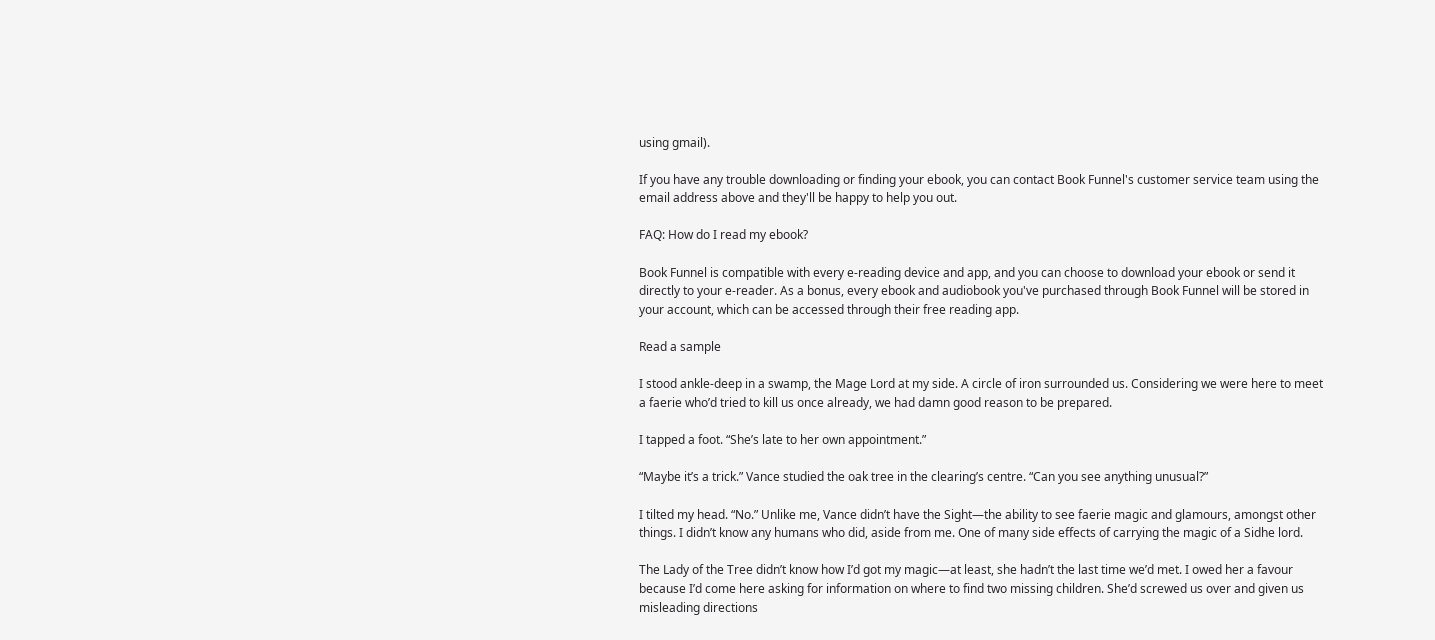using gmail).

If you have any trouble downloading or finding your ebook, you can contact Book Funnel's customer service team using the email address above and they'll be happy to help you out.

FAQ: How do I read my ebook?

Book Funnel is compatible with every e-reading device and app, and you can choose to download your ebook or send it directly to your e-reader. As a bonus, every ebook and audiobook you've purchased through Book Funnel will be stored in your account, which can be accessed through their free reading app.

Read a sample

I stood ankle-deep in a swamp, the Mage Lord at my side. A circle of iron surrounded us. Considering we were here to meet a faerie who’d tried to kill us once already, we had damn good reason to be prepared.

I tapped a foot. “She’s late to her own appointment.”

“Maybe it’s a trick.” Vance studied the oak tree in the clearing’s centre. “Can you see anything unusual?”

I tilted my head. “No.” Unlike me, Vance didn’t have the Sight—the ability to see faerie magic and glamours, amongst other things. I didn’t know any humans who did, aside from me. One of many side effects of carrying the magic of a Sidhe lord.

The Lady of the Tree didn’t know how I’d got my magic—at least, she hadn’t the last time we’d met. I owed her a favour because I’d come here asking for information on where to find two missing children. She’d screwed us over and given us misleading directions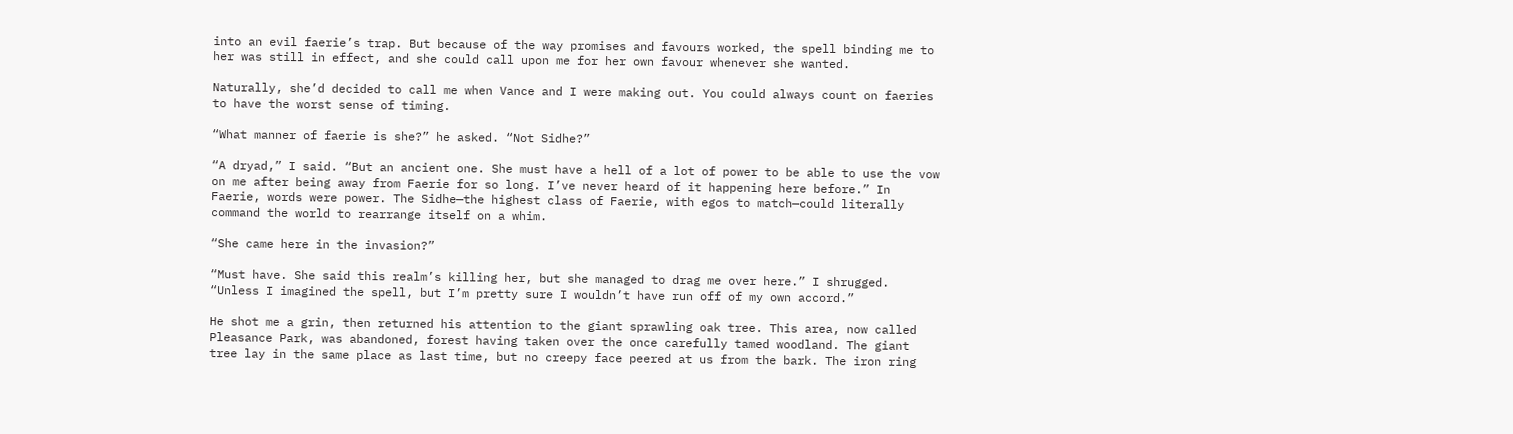into an evil faerie’s trap. But because of the way promises and favours worked, the spell binding me to her was still in effect, and she could call upon me for her own favour whenever she wanted.

Naturally, she’d decided to call me when Vance and I were making out. You could always count on faeries to have the worst sense of timing.

“What manner of faerie is she?” he asked. “Not Sidhe?”

“A dryad,” I said. “But an ancient one. She must have a hell of a lot of power to be able to use the vow on me after being away from Faerie for so long. I’ve never heard of it happening here before.” In Faerie, words were power. The Sidhe—the highest class of Faerie, with egos to match—could literally command the world to rearrange itself on a whim.

“She came here in the invasion?”

“Must have. She said this realm’s killing her, but she managed to drag me over here.” I shrugged. “Unless I imagined the spell, but I’m pretty sure I wouldn’t have run off of my own accord.”

He shot me a grin, then returned his attention to the giant sprawling oak tree. This area, now called Pleasance Park, was abandoned, forest having taken over the once carefully tamed woodland. The giant tree lay in the same place as last time, but no creepy face peered at us from the bark. The iron ring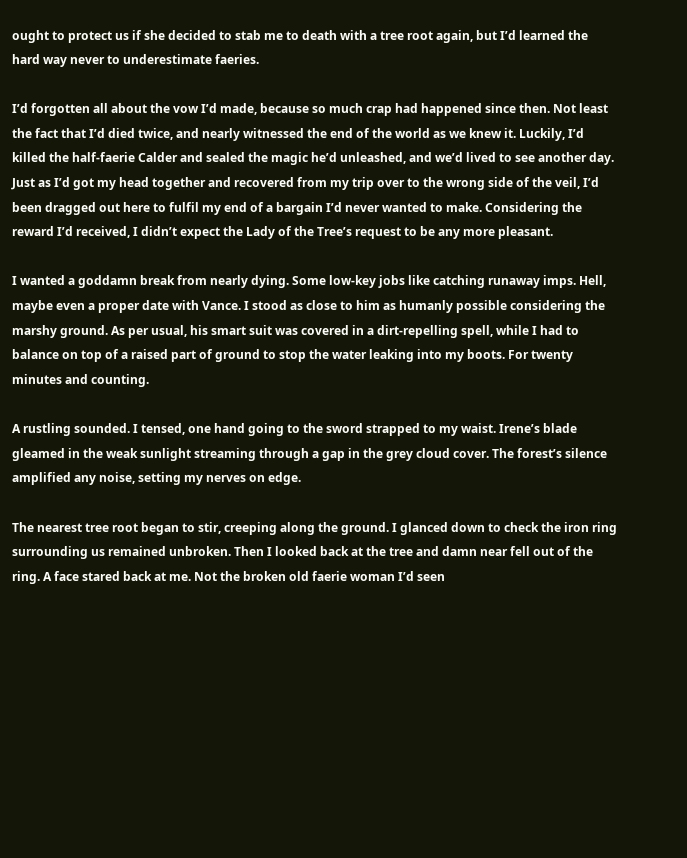ought to protect us if she decided to stab me to death with a tree root again, but I’d learned the hard way never to underestimate faeries.

I’d forgotten all about the vow I’d made, because so much crap had happened since then. Not least the fact that I’d died twice, and nearly witnessed the end of the world as we knew it. Luckily, I’d killed the half-faerie Calder and sealed the magic he’d unleashed, and we’d lived to see another day. Just as I’d got my head together and recovered from my trip over to the wrong side of the veil, I’d been dragged out here to fulfil my end of a bargain I’d never wanted to make. Considering the reward I’d received, I didn’t expect the Lady of the Tree’s request to be any more pleasant.

I wanted a goddamn break from nearly dying. Some low-key jobs like catching runaway imps. Hell, maybe even a proper date with Vance. I stood as close to him as humanly possible considering the marshy ground. As per usual, his smart suit was covered in a dirt-repelling spell, while I had to balance on top of a raised part of ground to stop the water leaking into my boots. For twenty minutes and counting.

A rustling sounded. I tensed, one hand going to the sword strapped to my waist. Irene’s blade gleamed in the weak sunlight streaming through a gap in the grey cloud cover. The forest’s silence amplified any noise, setting my nerves on edge.

The nearest tree root began to stir, creeping along the ground. I glanced down to check the iron ring surrounding us remained unbroken. Then I looked back at the tree and damn near fell out of the ring. A face stared back at me. Not the broken old faerie woman I’d seen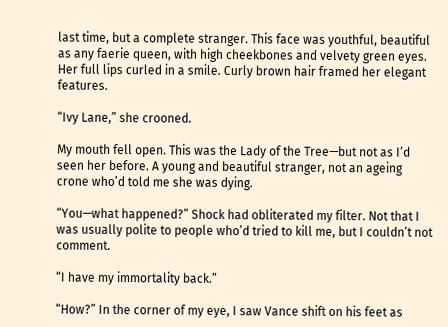last time, but a complete stranger. This face was youthful, beautiful as any faerie queen, with high cheekbones and velvety green eyes. Her full lips curled in a smile. Curly brown hair framed her elegant features.

“Ivy Lane,” she crooned.

My mouth fell open. This was the Lady of the Tree—but not as I’d seen her before. A young and beautiful stranger, not an ageing crone who’d told me she was dying.

“You—what happened?” Shock had obliterated my filter. Not that I was usually polite to people who’d tried to kill me, but I couldn’t not comment.

“I have my immortality back.”

“How?” In the corner of my eye, I saw Vance shift on his feet as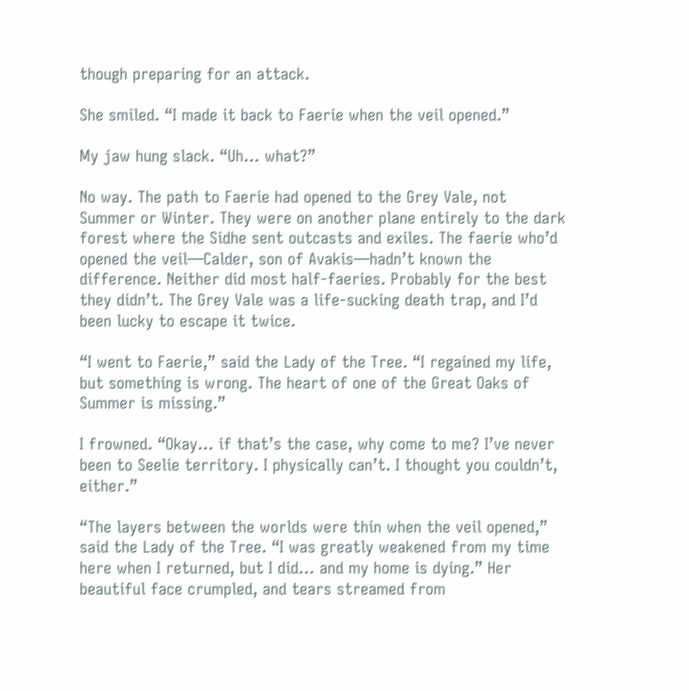though preparing for an attack.

She smiled. “I made it back to Faerie when the veil opened.”

My jaw hung slack. “Uh… what?”

No way. The path to Faerie had opened to the Grey Vale, not Summer or Winter. They were on another plane entirely to the dark forest where the Sidhe sent outcasts and exiles. The faerie who’d opened the veil—Calder, son of Avakis—hadn’t known the difference. Neither did most half-faeries. Probably for the best they didn’t. The Grey Vale was a life-sucking death trap, and I’d been lucky to escape it twice.

“I went to Faerie,” said the Lady of the Tree. “I regained my life, but something is wrong. The heart of one of the Great Oaks of Summer is missing.”

I frowned. “Okay… if that’s the case, why come to me? I’ve never been to Seelie territory. I physically can’t. I thought you couldn’t, either.”

“The layers between the worlds were thin when the veil opened,” said the Lady of the Tree. “I was greatly weakened from my time here when I returned, but I did… and my home is dying.” Her beautiful face crumpled, and tears streamed from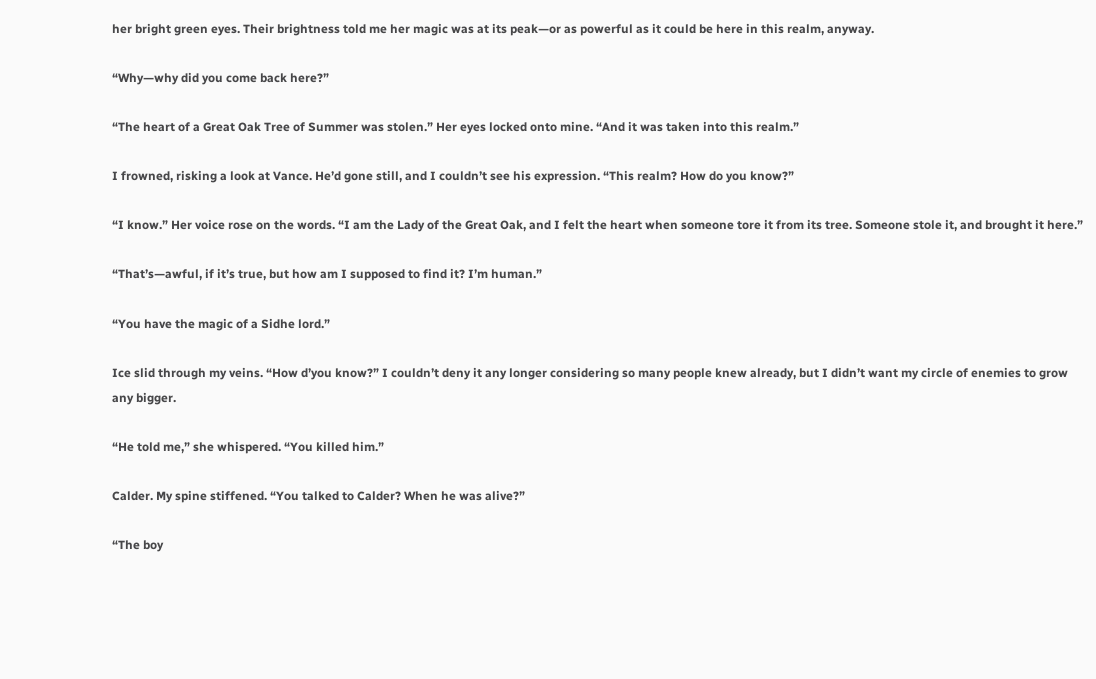her bright green eyes. Their brightness told me her magic was at its peak—or as powerful as it could be here in this realm, anyway.

“Why—why did you come back here?”

“The heart of a Great Oak Tree of Summer was stolen.” Her eyes locked onto mine. “And it was taken into this realm.”

I frowned, risking a look at Vance. He’d gone still, and I couldn’t see his expression. “This realm? How do you know?”

“I know.” Her voice rose on the words. “I am the Lady of the Great Oak, and I felt the heart when someone tore it from its tree. Someone stole it, and brought it here.”

“That’s—awful, if it’s true, but how am I supposed to find it? I’m human.”

“You have the magic of a Sidhe lord.”

Ice slid through my veins. “How d’you know?” I couldn’t deny it any longer considering so many people knew already, but I didn’t want my circle of enemies to grow any bigger.

“He told me,” she whispered. “You killed him.”

Calder. My spine stiffened. “You talked to Calder? When he was alive?”

“The boy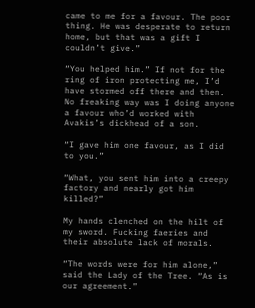came to me for a favour. The poor thing. He was desperate to return home, but that was a gift I couldn’t give.”

“You helped him.” If not for the ring of iron protecting me, I’d have stormed off there and then. No freaking way was I doing anyone a favour who’d worked with Avakis’s dickhead of a son.

“I gave him one favour, as I did to you.”

“What, you sent him into a creepy factory and nearly got him killed?”

My hands clenched on the hilt of my sword. Fucking faeries and their absolute lack of morals.

“The words were for him alone,” said the Lady of the Tree. “As is our agreement.”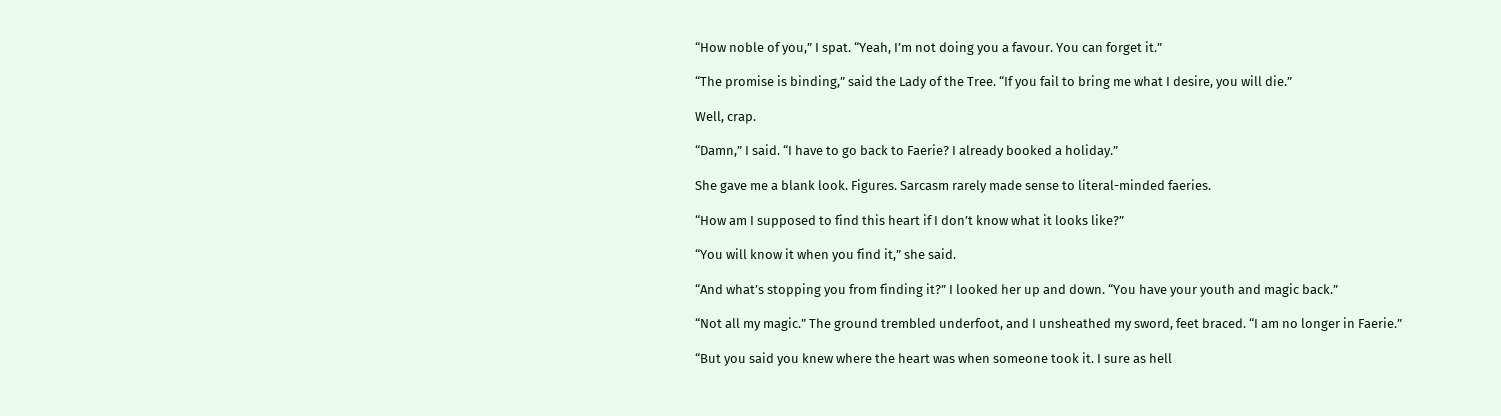“How noble of you,” I spat. “Yeah, I’m not doing you a favour. You can forget it.”

“The promise is binding,” said the Lady of the Tree. “If you fail to bring me what I desire, you will die.”

Well, crap.

“Damn,” I said. “I have to go back to Faerie? I already booked a holiday.”

She gave me a blank look. Figures. Sarcasm rarely made sense to literal-minded faeries.

“How am I supposed to find this heart if I don’t know what it looks like?”

“You will know it when you find it,” she said.

“And what’s stopping you from finding it?” I looked her up and down. “You have your youth and magic back.”

“Not all my magic.” The ground trembled underfoot, and I unsheathed my sword, feet braced. “I am no longer in Faerie.”

“But you said you knew where the heart was when someone took it. I sure as hell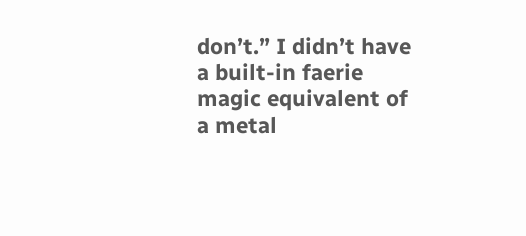don’t.” I didn’t have a built-in faerie magic equivalent of a metal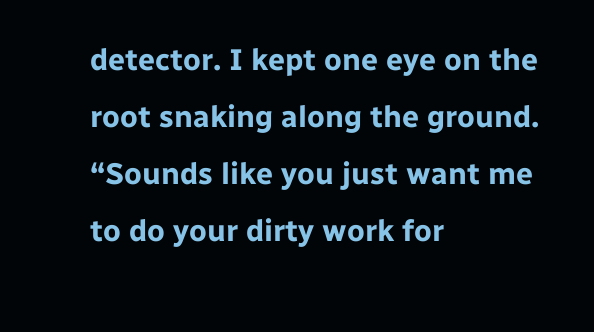detector. I kept one eye on the root snaking along the ground. “Sounds like you just want me to do your dirty work for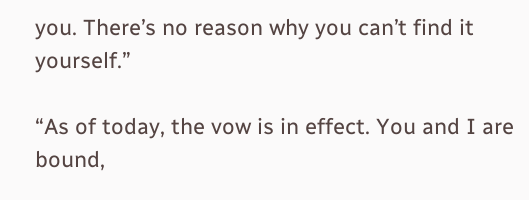you. There’s no reason why you can’t find it yourself.”

“As of today, the vow is in effect. You and I are bound,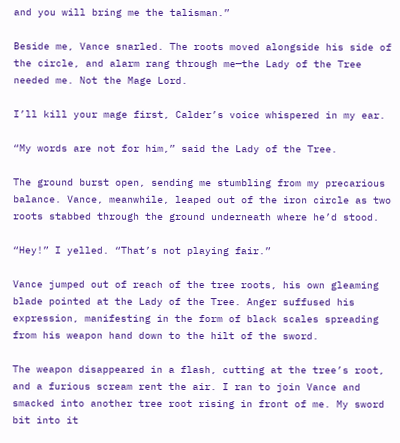and you will bring me the talisman.”

Beside me, Vance snarled. The roots moved alongside his side of the circle, and alarm rang through me—the Lady of the Tree needed me. Not the Mage Lord.

I’ll kill your mage first, Calder’s voice whispered in my ear.

“My words are not for him,” said the Lady of the Tree.

The ground burst open, sending me stumbling from my precarious balance. Vance, meanwhile, leaped out of the iron circle as two roots stabbed through the ground underneath where he’d stood.

“Hey!” I yelled. “That’s not playing fair.”

Vance jumped out of reach of the tree roots, his own gleaming blade pointed at the Lady of the Tree. Anger suffused his expression, manifesting in the form of black scales spreading from his weapon hand down to the hilt of the sword.

The weapon disappeared in a flash, cutting at the tree’s root, and a furious scream rent the air. I ran to join Vance and smacked into another tree root rising in front of me. My sword bit into it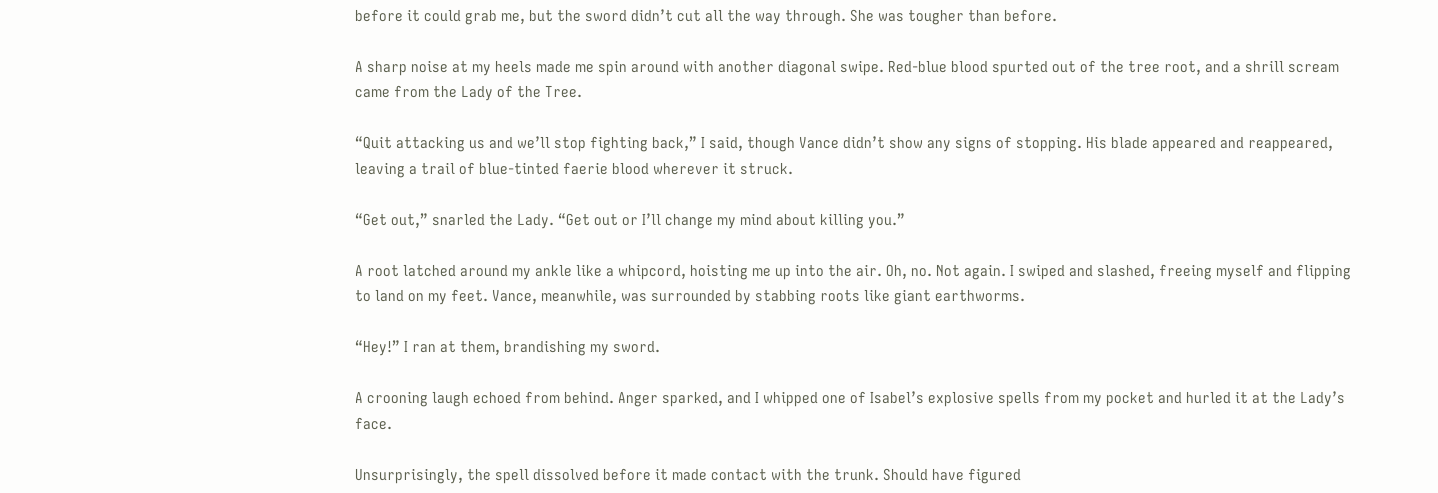before it could grab me, but the sword didn’t cut all the way through. She was tougher than before.

A sharp noise at my heels made me spin around with another diagonal swipe. Red-blue blood spurted out of the tree root, and a shrill scream came from the Lady of the Tree.

“Quit attacking us and we’ll stop fighting back,” I said, though Vance didn’t show any signs of stopping. His blade appeared and reappeared, leaving a trail of blue-tinted faerie blood wherever it struck.

“Get out,” snarled the Lady. “Get out or I’ll change my mind about killing you.”

A root latched around my ankle like a whipcord, hoisting me up into the air. Oh, no. Not again. I swiped and slashed, freeing myself and flipping to land on my feet. Vance, meanwhile, was surrounded by stabbing roots like giant earthworms.

“Hey!” I ran at them, brandishing my sword.

A crooning laugh echoed from behind. Anger sparked, and I whipped one of Isabel’s explosive spells from my pocket and hurled it at the Lady’s face.

Unsurprisingly, the spell dissolved before it made contact with the trunk. Should have figured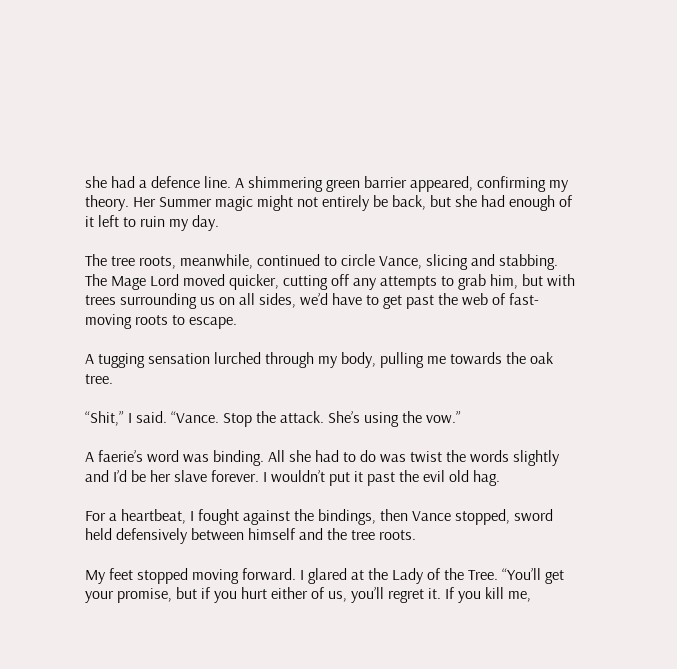she had a defence line. A shimmering green barrier appeared, confirming my theory. Her Summer magic might not entirely be back, but she had enough of it left to ruin my day.

The tree roots, meanwhile, continued to circle Vance, slicing and stabbing. The Mage Lord moved quicker, cutting off any attempts to grab him, but with trees surrounding us on all sides, we’d have to get past the web of fast-moving roots to escape.

A tugging sensation lurched through my body, pulling me towards the oak tree.

“Shit,” I said. “Vance. Stop the attack. She’s using the vow.”

A faerie’s word was binding. All she had to do was twist the words slightly and I’d be her slave forever. I wouldn’t put it past the evil old hag.

For a heartbeat, I fought against the bindings, then Vance stopped, sword held defensively between himself and the tree roots.

My feet stopped moving forward. I glared at the Lady of the Tree. “You’ll get your promise, but if you hurt either of us, you’ll regret it. If you kill me,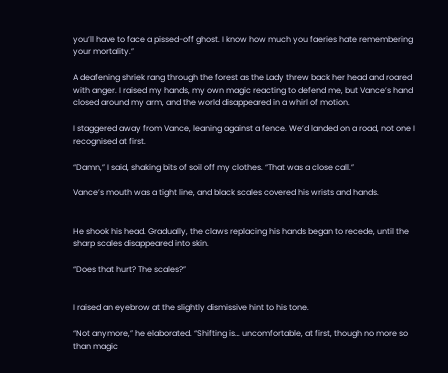you’ll have to face a pissed-off ghost. I know how much you faeries hate remembering your mortality.”

A deafening shriek rang through the forest as the Lady threw back her head and roared with anger. I raised my hands, my own magic reacting to defend me, but Vance’s hand closed around my arm, and the world disappeared in a whirl of motion.

I staggered away from Vance, leaning against a fence. We’d landed on a road, not one I recognised at first.

“Damn,” I said, shaking bits of soil off my clothes. “That was a close call.”

Vance’s mouth was a tight line, and black scales covered his wrists and hands.


He shook his head. Gradually, the claws replacing his hands began to recede, until the sharp scales disappeared into skin.

“Does that hurt? The scales?”


I raised an eyebrow at the slightly dismissive hint to his tone.

“Not anymore,” he elaborated. “Shifting is… uncomfortable, at first, though no more so than magic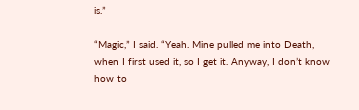is.”

“Magic,” I said. “Yeah. Mine pulled me into Death, when I first used it, so I get it. Anyway, I don’t know how to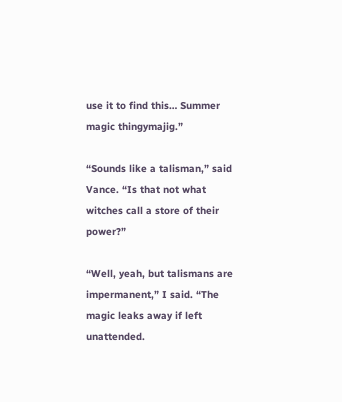use it to find this… Summer magic thingymajig.”

“Sounds like a talisman,” said Vance. “Is that not what witches call a store of their power?”

“Well, yeah, but talismans are impermanent,” I said. “The magic leaks away if left unattended.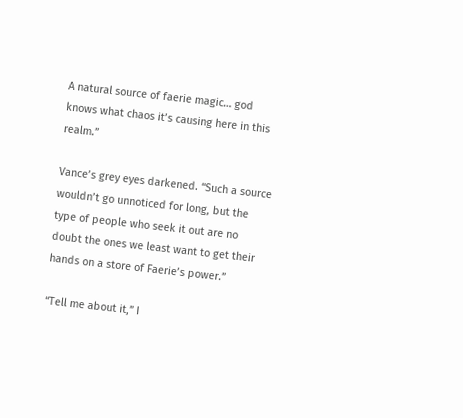A natural source of faerie magic… god knows what chaos it’s causing here in this realm.”

Vance’s grey eyes darkened. “Such a source wouldn’t go unnoticed for long, but the type of people who seek it out are no doubt the ones we least want to get their hands on a store of Faerie’s power.”

“Tell me about it,” I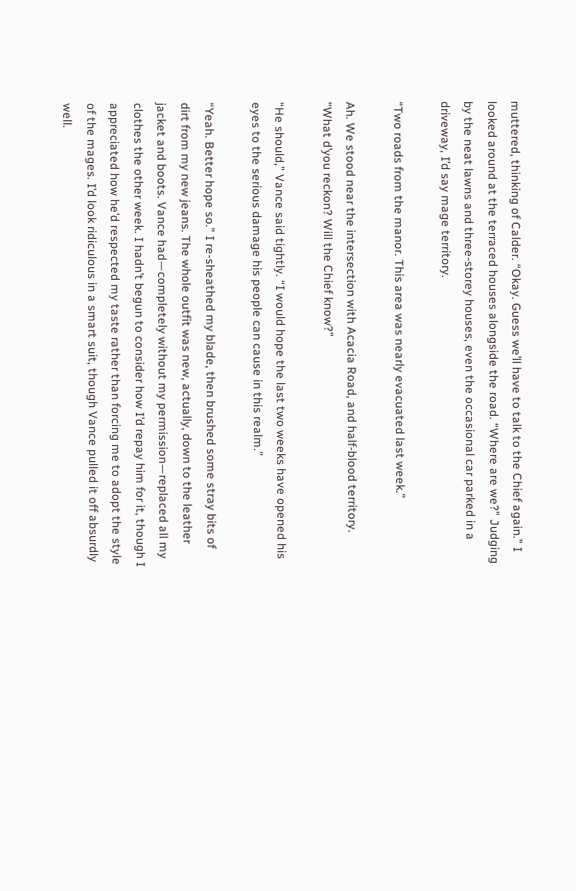muttered, thinking of Calder. “Okay. Guess we’ll have to talk to the Chief again.” I looked around at the terraced houses alongside the road. “Where are we?” Judging by the neat lawns and three-storey houses, even the occasional car parked in a driveway, I’d say mage territory.

“Two roads from the manor. This area was nearly evacuated last week.”

Ah. We stood near the intersection with Acacia Road, and half-blood territory. “What d’you reckon? Will the Chief know?”

“He should,” Vance said tightly. “I would hope the last two weeks have opened his eyes to the serious damage his people can cause in this realm.”

“Yeah. Better hope so.” I re-sheathed my blade, then brushed some stray bits of dirt from my new jeans. The whole outfit was new, actually, down to the leather jacket and boots. Vance had—completely without my permission—replaced all my clothes the other week. I hadn’t begun to consider how I’d repay him for it, though I appreciated how he’d respected my taste rather than forcing me to adopt the style of the mages. I’d look ridiculous in a smart suit, though Vance pulled it off absurdly well.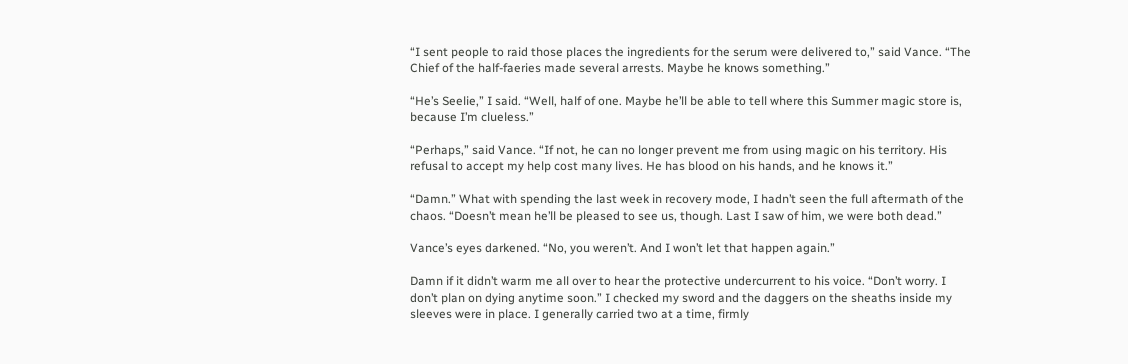“I sent people to raid those places the ingredients for the serum were delivered to,” said Vance. “The Chief of the half-faeries made several arrests. Maybe he knows something.”

“He’s Seelie,” I said. “Well, half of one. Maybe he’ll be able to tell where this Summer magic store is, because I’m clueless.”

“Perhaps,” said Vance. “If not, he can no longer prevent me from using magic on his territory. His refusal to accept my help cost many lives. He has blood on his hands, and he knows it.”

“Damn.” What with spending the last week in recovery mode, I hadn’t seen the full aftermath of the chaos. “Doesn’t mean he’ll be pleased to see us, though. Last I saw of him, we were both dead.”

Vance’s eyes darkened. “No, you weren’t. And I won’t let that happen again.”

Damn if it didn’t warm me all over to hear the protective undercurrent to his voice. “Don’t worry. I don’t plan on dying anytime soon.” I checked my sword and the daggers on the sheaths inside my sleeves were in place. I generally carried two at a time, firmly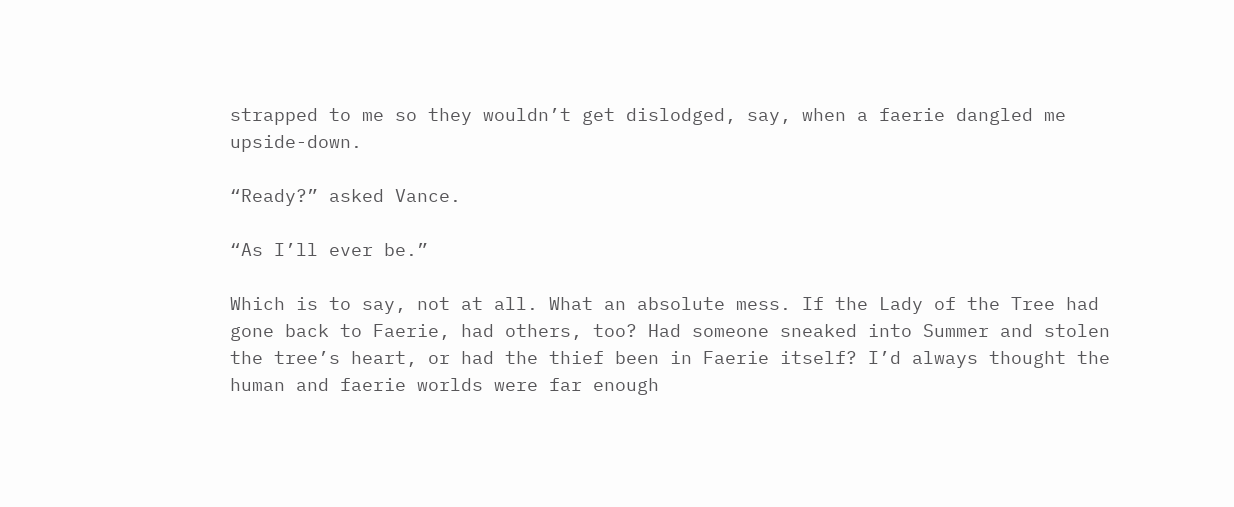strapped to me so they wouldn’t get dislodged, say, when a faerie dangled me upside-down.

“Ready?” asked Vance.

“As I’ll ever be.”

Which is to say, not at all. What an absolute mess. If the Lady of the Tree had gone back to Faerie, had others, too? Had someone sneaked into Summer and stolen the tree’s heart, or had the thief been in Faerie itself? I’d always thought the human and faerie worlds were far enough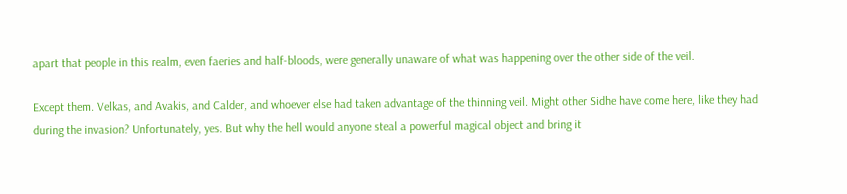apart that people in this realm, even faeries and half-bloods, were generally unaware of what was happening over the other side of the veil.

Except them. Velkas, and Avakis, and Calder, and whoever else had taken advantage of the thinning veil. Might other Sidhe have come here, like they had during the invasion? Unfortunately, yes. But why the hell would anyone steal a powerful magical object and bring it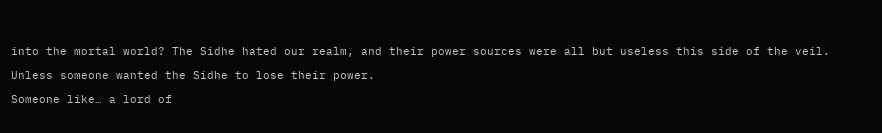into the mortal world? The Sidhe hated our realm, and their power sources were all but useless this side of the veil.

Unless someone wanted the Sidhe to lose their power.

Someone like… a lord of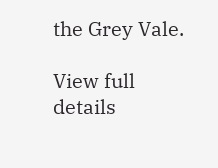the Grey Vale.

View full details